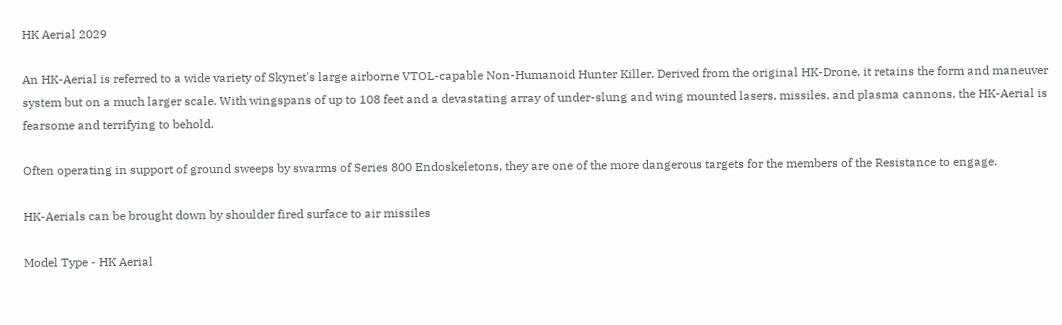HK Aerial 2029

An HK-Aerial is referred to a wide variety of Skynet's large airborne VTOL-capable Non-Humanoid Hunter Killer. Derived from the original HK-Drone, it retains the form and maneuver system but on a much larger scale. With wingspans of up to 108 feet and a devastating array of under-slung and wing mounted lasers, missiles, and plasma cannons, the HK-Aerial is fearsome and terrifying to behold.

Often operating in support of ground sweeps by swarms of Series 800 Endoskeletons, they are one of the more dangerous targets for the members of the Resistance to engage.

HK-Aerials can be brought down by shoulder fired surface to air missiles

Model Type - HK Aerial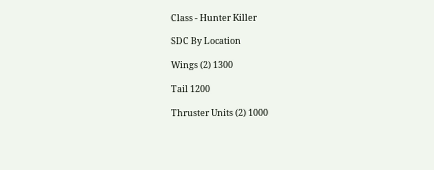Class - Hunter Killer

SDC By Location

Wings (2) 1300

Tail 1200

Thruster Units (2) 1000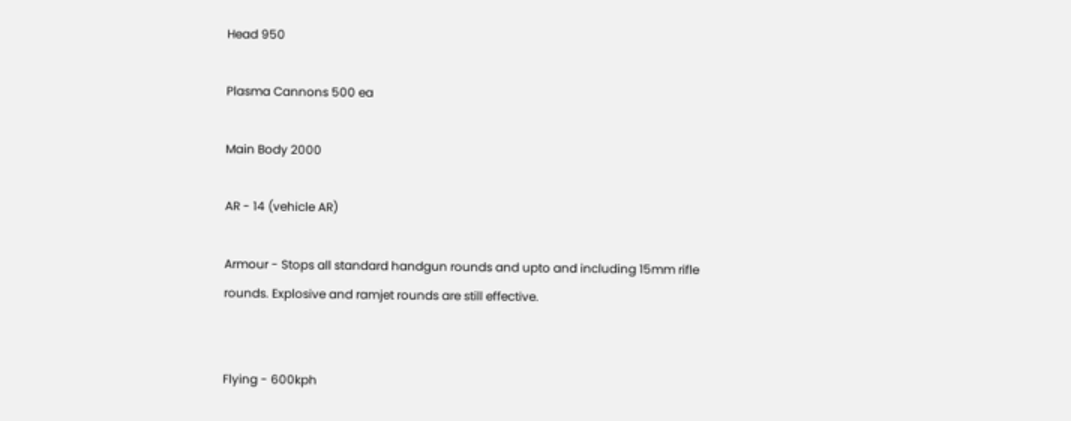Head 950

Plasma Cannons 500 ea

Main Body 2000

AR - 14 (vehicle AR)

Armour - Stops all standard handgun rounds and upto and including 15mm rifle rounds. Explosive and ramjet rounds are still effective.


Flying - 600kph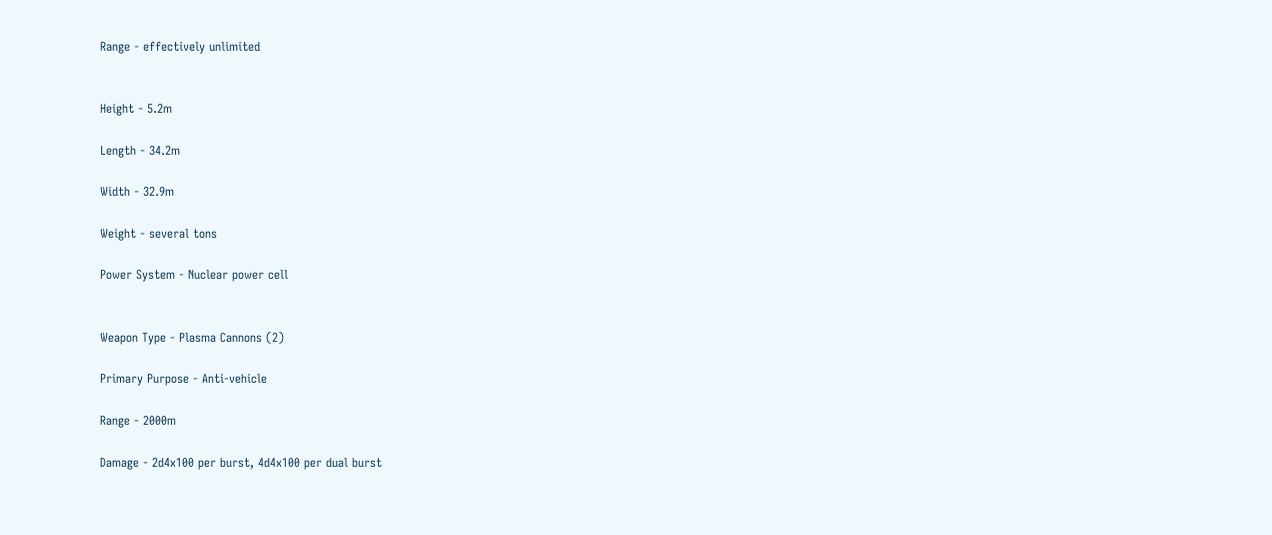Range - effectively unlimited


Height - 5.2m

Length - 34.2m

Width - 32.9m

Weight - several tons

Power System - Nuclear power cell


Weapon Type - Plasma Cannons (2)

Primary Purpose - Anti-vehicle

Range - 2000m

Damage - 2d4x100 per burst, 4d4x100 per dual burst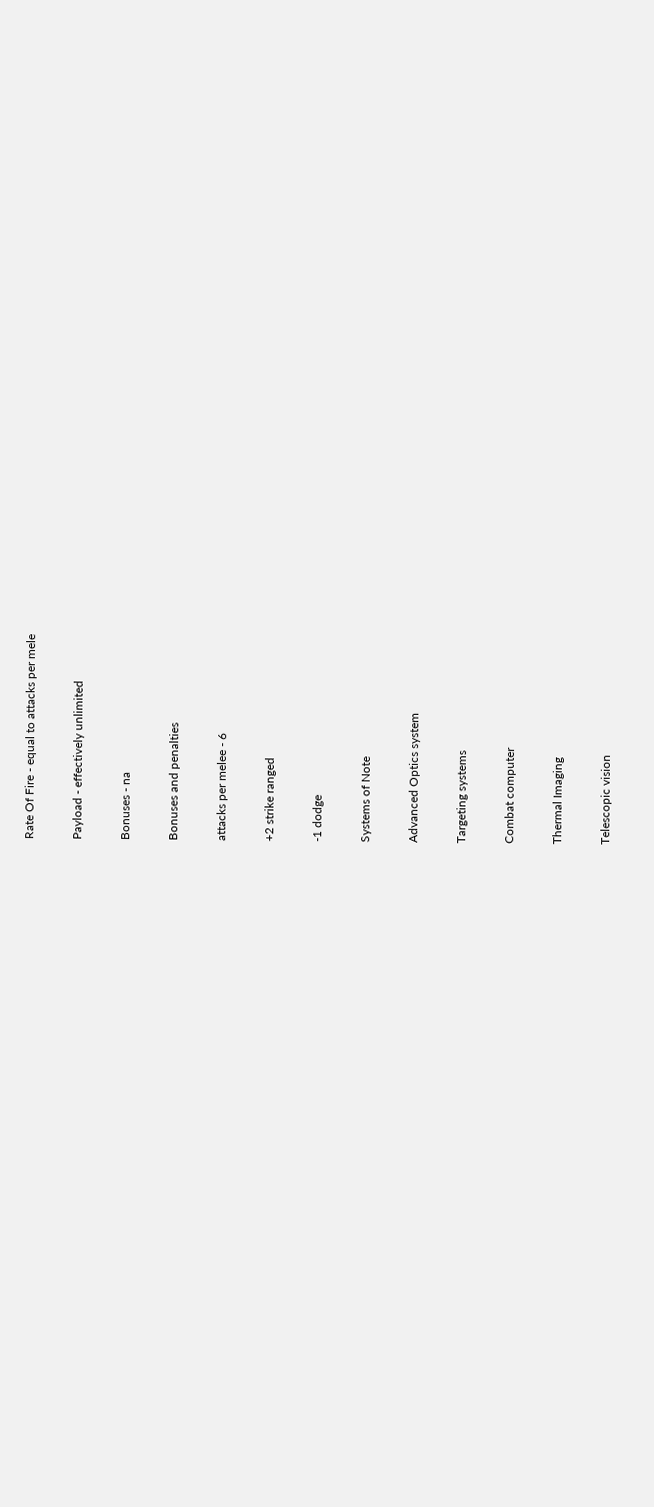Rate Of Fire - equal to attacks per mele

Payload - effectively unlimited

Bonuses - na

Bonuses and penalties

attacks per melee - 6

+2 strike ranged

-1 dodge

Systems of Note

Advanced Optics system

Targeting systems

Combat computer

Thermal Imaging

Telescopic vision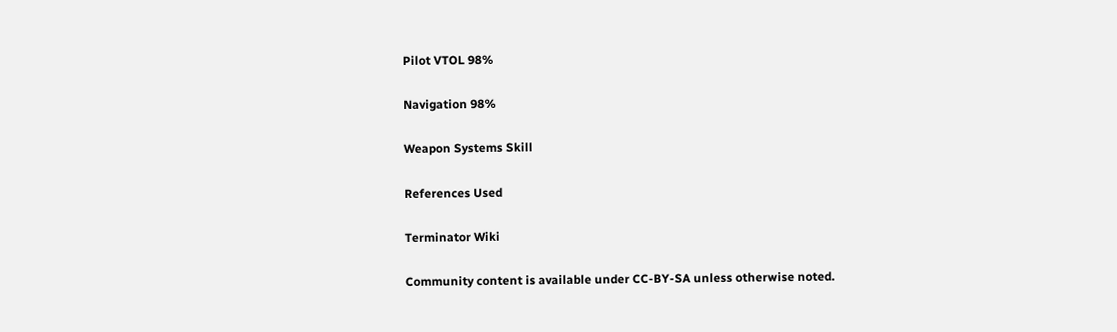Pilot VTOL 98%

Navigation 98%

Weapon Systems Skill

References Used

Terminator Wiki

Community content is available under CC-BY-SA unless otherwise noted.